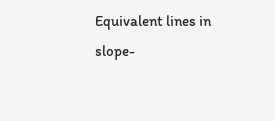Equivalent lines in slope-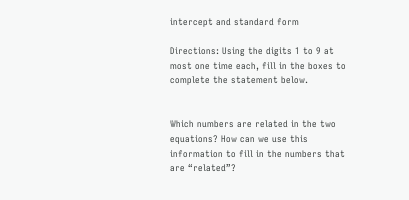intercept and standard form

Directions: Using the digits 1 to 9 at most one time each, fill in the boxes to complete the statement below.


Which numbers are related in the two equations? How can we use this information to fill in the numbers that are “related”?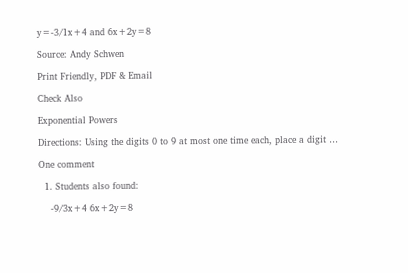y=-3/1x+4 and 6x+2y=8

Source: Andy Schwen

Print Friendly, PDF & Email

Check Also

Exponential Powers

Directions: Using the digits 0 to 9 at most one time each, place a digit …

One comment

  1. Students also found:

    -9/3x+4 6x+2y=8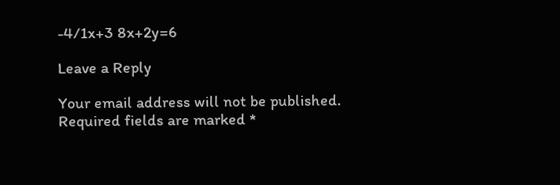-4/1x+3 8x+2y=6

Leave a Reply

Your email address will not be published. Required fields are marked *